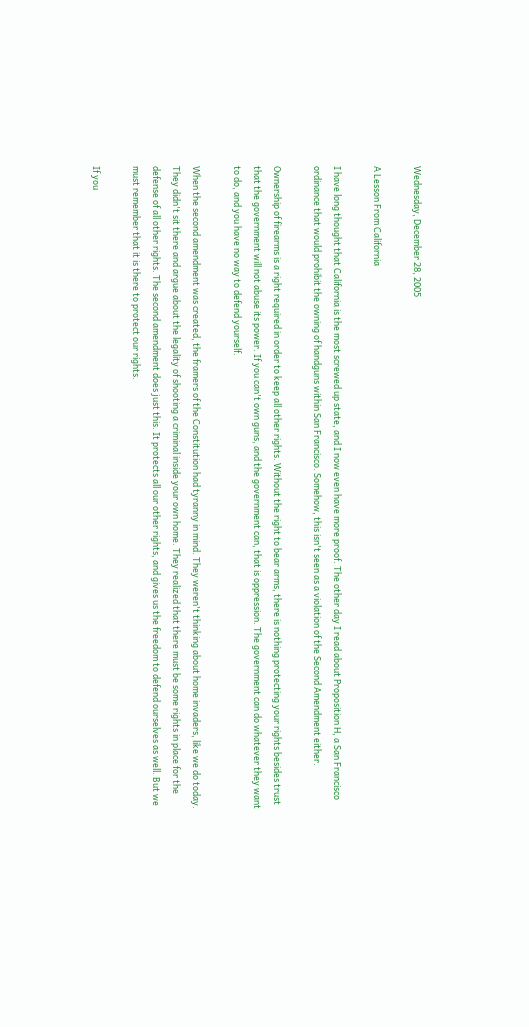Wednesday, December 28, 2005

A Lesson From California

I have long thought that California is the most screwed up state, and I now even have more proof. The other day I read about Proposition H, a San Francisco ordinance that would prohibit the owning of handguns within San Francisco. Somehow, this isn't seen as a violation of the Second Amendment either.

Ownership of firearms is a right required in order to keep all other rights. Without the right to bear arms, there is nothing protecting your rights besides trust that the government will not abuse its power. If you can't own guns, and the government can, that is oppression. The government can do whatever they want to do, and you have no way to defend yourself.

When the second amendment was created, the framers of the Constitution had tyranny in mind. They weren't thinking about home invaders, like we do today. They didn't sit there and argue about the legality of shooting a criminal inside your own home. They realized that there must be some rights in place for the defense of all other rights. The second amendment does just this. It protects all our other rights, and gives us the freedom to defend ourselves as well. But we must remember that it is there to protect our rights.

If you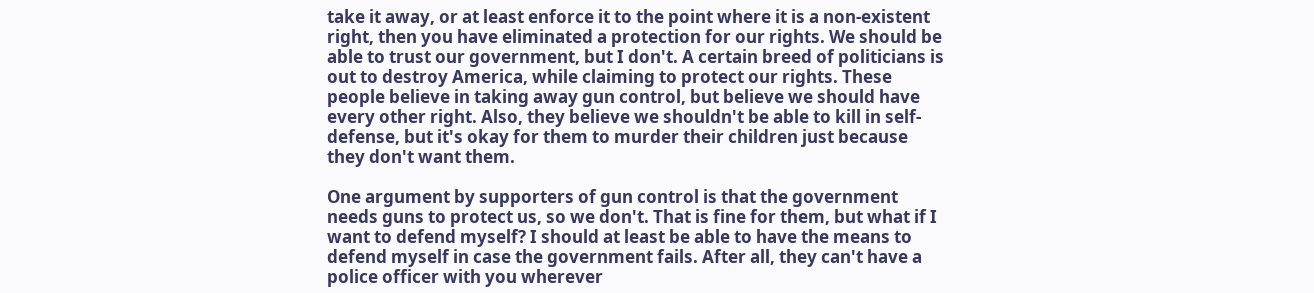take it away, or at least enforce it to the point where it is a non-existent right, then you have eliminated a protection for our rights. We should be able to trust our government, but I don't. A certain breed of politicians is out to destroy America, while claiming to protect our rights. These people believe in taking away gun control, but believe we should have every other right. Also, they believe we shouldn't be able to kill in self-defense, but it's okay for them to murder their children just because they don't want them.

One argument by supporters of gun control is that the government needs guns to protect us, so we don't. That is fine for them, but what if I want to defend myself? I should at least be able to have the means to defend myself in case the government fails. After all, they can't have a police officer with you wherever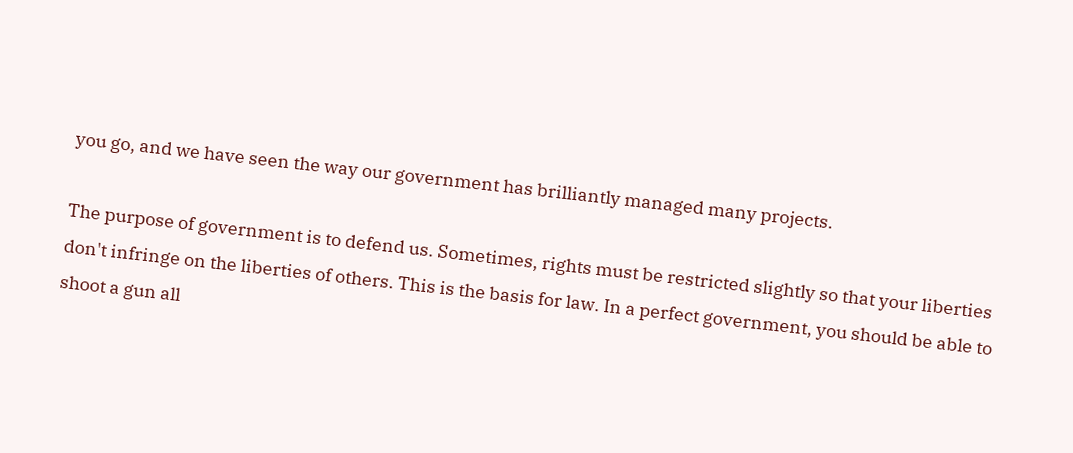you go, and we have seen the way our government has brilliantly managed many projects.

The purpose of government is to defend us. Sometimes, rights must be restricted slightly so that your liberties don't infringe on the liberties of others. This is the basis for law. In a perfect government, you should be able to shoot a gun all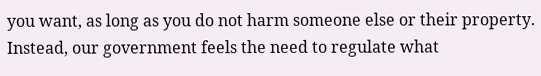you want, as long as you do not harm someone else or their property. Instead, our government feels the need to regulate what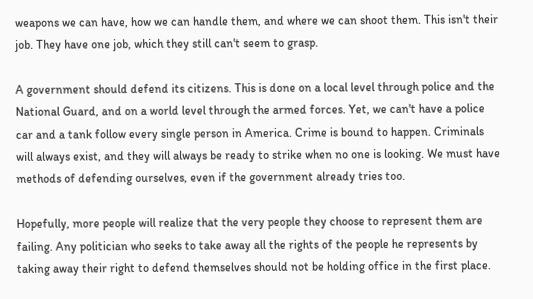weapons we can have, how we can handle them, and where we can shoot them. This isn't their job. They have one job, which they still can't seem to grasp.

A government should defend its citizens. This is done on a local level through police and the National Guard, and on a world level through the armed forces. Yet, we can't have a police car and a tank follow every single person in America. Crime is bound to happen. Criminals will always exist, and they will always be ready to strike when no one is looking. We must have methods of defending ourselves, even if the government already tries too.

Hopefully, more people will realize that the very people they choose to represent them are failing. Any politician who seeks to take away all the rights of the people he represents by taking away their right to defend themselves should not be holding office in the first place.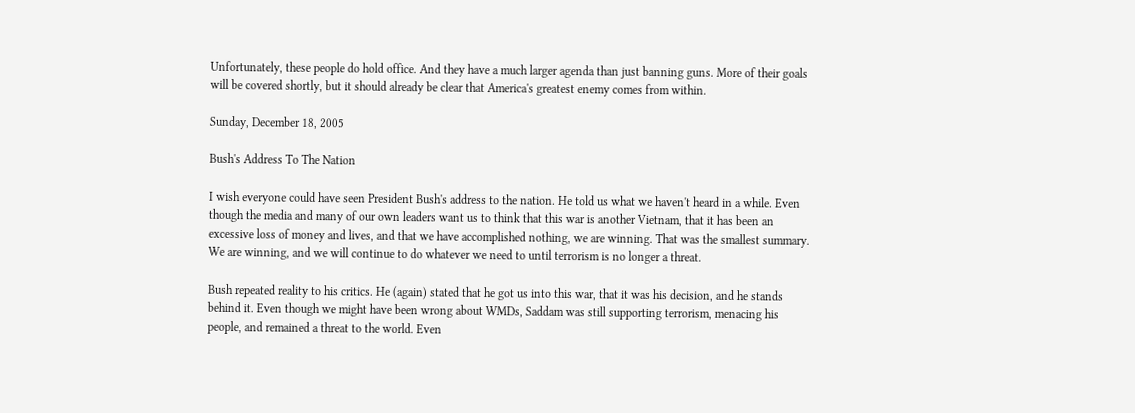Unfortunately, these people do hold office. And they have a much larger agenda than just banning guns. More of their goals will be covered shortly, but it should already be clear that America's greatest enemy comes from within.

Sunday, December 18, 2005

Bush's Address To The Nation

I wish everyone could have seen President Bush's address to the nation. He told us what we haven't heard in a while. Even though the media and many of our own leaders want us to think that this war is another Vietnam, that it has been an excessive loss of money and lives, and that we have accomplished nothing, we are winning. That was the smallest summary. We are winning, and we will continue to do whatever we need to until terrorism is no longer a threat.

Bush repeated reality to his critics. He (again) stated that he got us into this war, that it was his decision, and he stands behind it. Even though we might have been wrong about WMDs, Saddam was still supporting terrorism, menacing his people, and remained a threat to the world. Even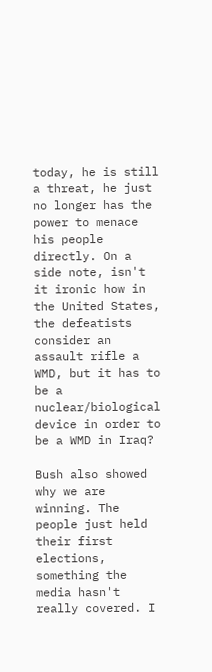today, he is still a threat, he just no longer has the power to menace his people directly. On a side note, isn't it ironic how in the United States, the defeatists consider an assault rifle a WMD, but it has to be a nuclear/biological device in order to be a WMD in Iraq?

Bush also showed why we are winning. The people just held their first elections, something the media hasn't really covered. I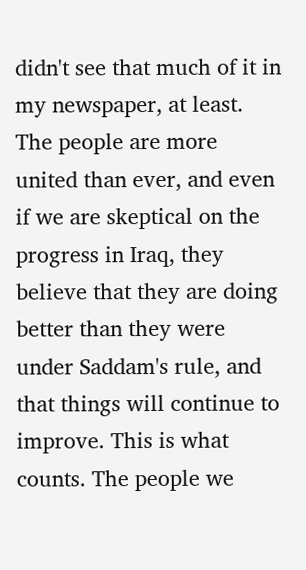didn't see that much of it in my newspaper, at least. The people are more united than ever, and even if we are skeptical on the progress in Iraq, they believe that they are doing better than they were under Saddam's rule, and that things will continue to improve. This is what counts. The people we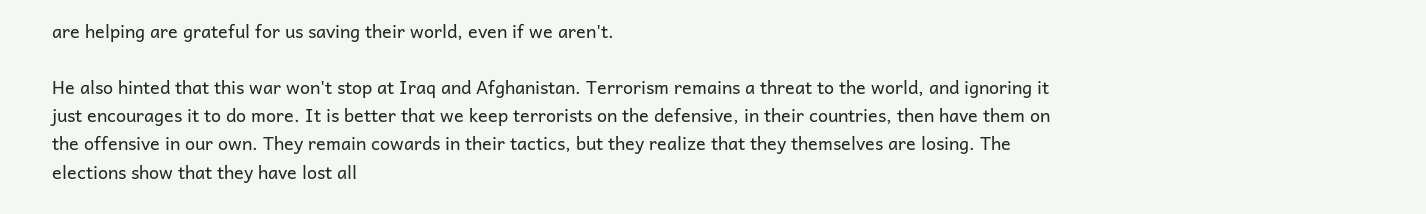are helping are grateful for us saving their world, even if we aren't.

He also hinted that this war won't stop at Iraq and Afghanistan. Terrorism remains a threat to the world, and ignoring it just encourages it to do more. It is better that we keep terrorists on the defensive, in their countries, then have them on the offensive in our own. They remain cowards in their tactics, but they realize that they themselves are losing. The elections show that they have lost all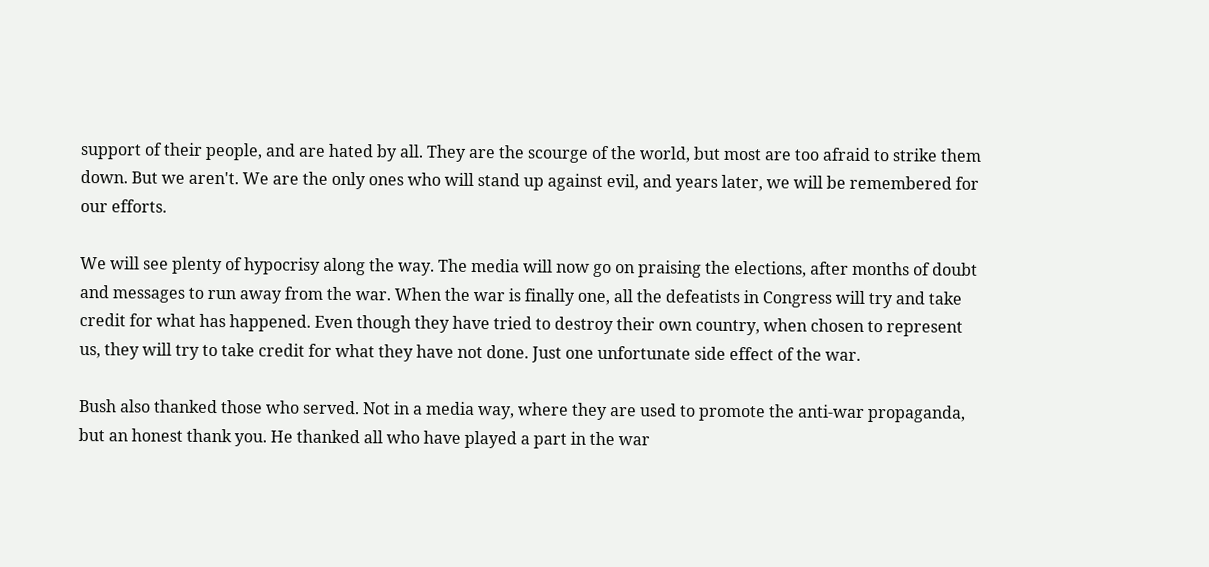support of their people, and are hated by all. They are the scourge of the world, but most are too afraid to strike them down. But we aren't. We are the only ones who will stand up against evil, and years later, we will be remembered for our efforts.

We will see plenty of hypocrisy along the way. The media will now go on praising the elections, after months of doubt and messages to run away from the war. When the war is finally one, all the defeatists in Congress will try and take credit for what has happened. Even though they have tried to destroy their own country, when chosen to represent us, they will try to take credit for what they have not done. Just one unfortunate side effect of the war.

Bush also thanked those who served. Not in a media way, where they are used to promote the anti-war propaganda, but an honest thank you. He thanked all who have played a part in the war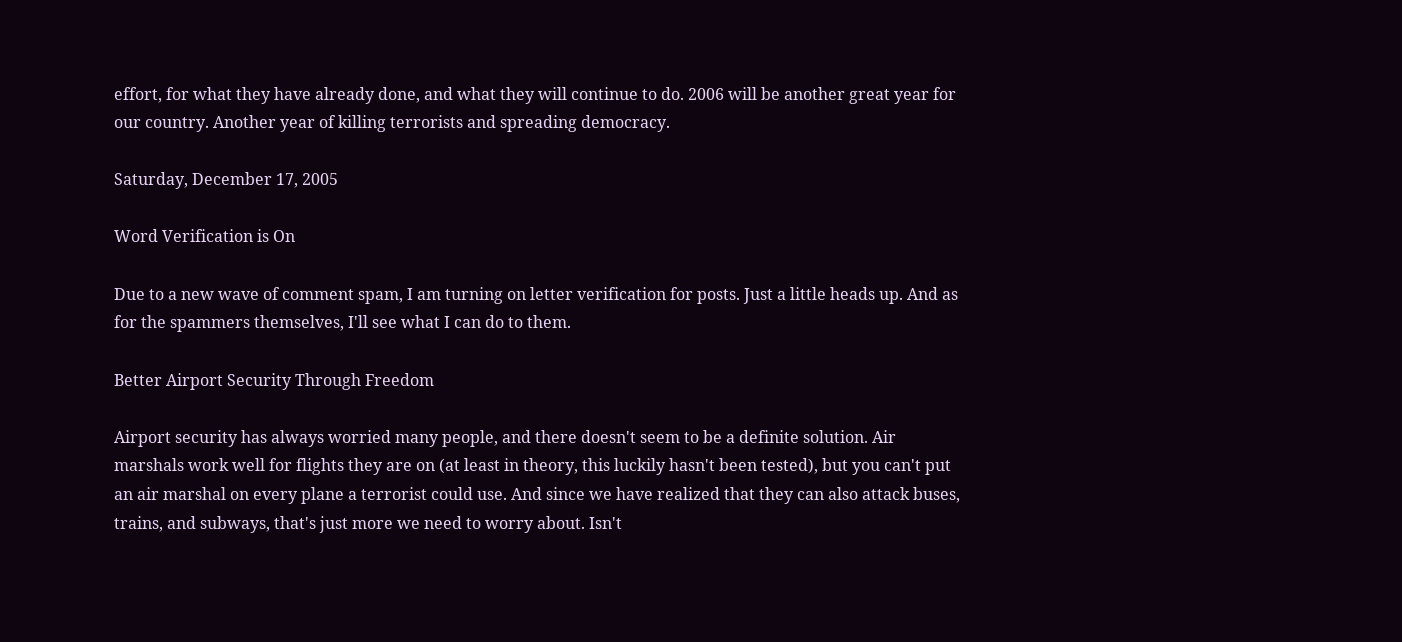effort, for what they have already done, and what they will continue to do. 2006 will be another great year for our country. Another year of killing terrorists and spreading democracy.

Saturday, December 17, 2005

Word Verification is On

Due to a new wave of comment spam, I am turning on letter verification for posts. Just a little heads up. And as for the spammers themselves, I'll see what I can do to them.

Better Airport Security Through Freedom

Airport security has always worried many people, and there doesn't seem to be a definite solution. Air marshals work well for flights they are on (at least in theory, this luckily hasn't been tested), but you can't put an air marshal on every plane a terrorist could use. And since we have realized that they can also attack buses, trains, and subways, that's just more we need to worry about. Isn't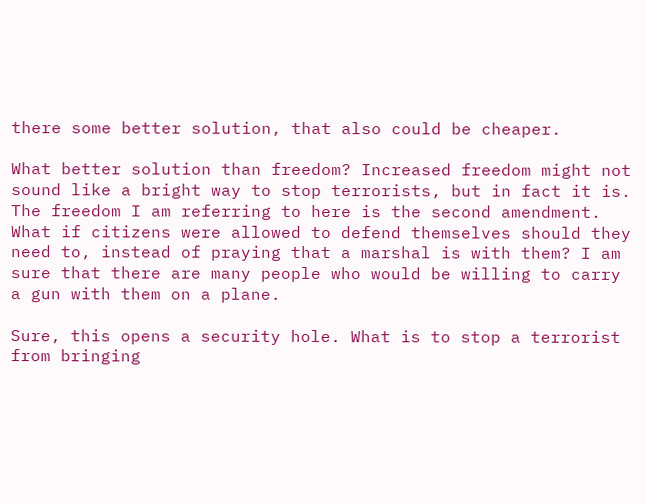there some better solution, that also could be cheaper.

What better solution than freedom? Increased freedom might not sound like a bright way to stop terrorists, but in fact it is. The freedom I am referring to here is the second amendment. What if citizens were allowed to defend themselves should they need to, instead of praying that a marshal is with them? I am sure that there are many people who would be willing to carry a gun with them on a plane.

Sure, this opens a security hole. What is to stop a terrorist from bringing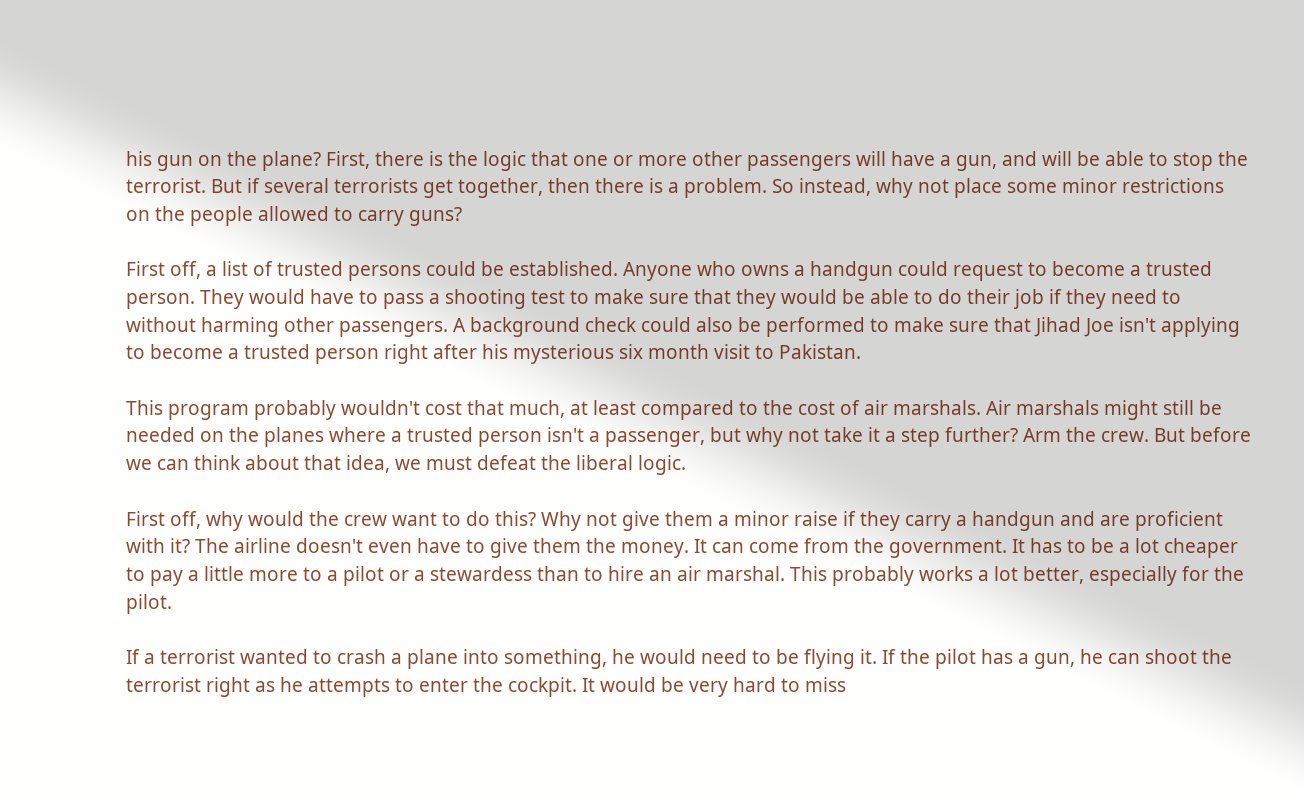his gun on the plane? First, there is the logic that one or more other passengers will have a gun, and will be able to stop the terrorist. But if several terrorists get together, then there is a problem. So instead, why not place some minor restrictions on the people allowed to carry guns?

First off, a list of trusted persons could be established. Anyone who owns a handgun could request to become a trusted person. They would have to pass a shooting test to make sure that they would be able to do their job if they need to without harming other passengers. A background check could also be performed to make sure that Jihad Joe isn't applying to become a trusted person right after his mysterious six month visit to Pakistan.

This program probably wouldn't cost that much, at least compared to the cost of air marshals. Air marshals might still be needed on the planes where a trusted person isn't a passenger, but why not take it a step further? Arm the crew. But before we can think about that idea, we must defeat the liberal logic.

First off, why would the crew want to do this? Why not give them a minor raise if they carry a handgun and are proficient with it? The airline doesn't even have to give them the money. It can come from the government. It has to be a lot cheaper to pay a little more to a pilot or a stewardess than to hire an air marshal. This probably works a lot better, especially for the pilot.

If a terrorist wanted to crash a plane into something, he would need to be flying it. If the pilot has a gun, he can shoot the terrorist right as he attempts to enter the cockpit. It would be very hard to miss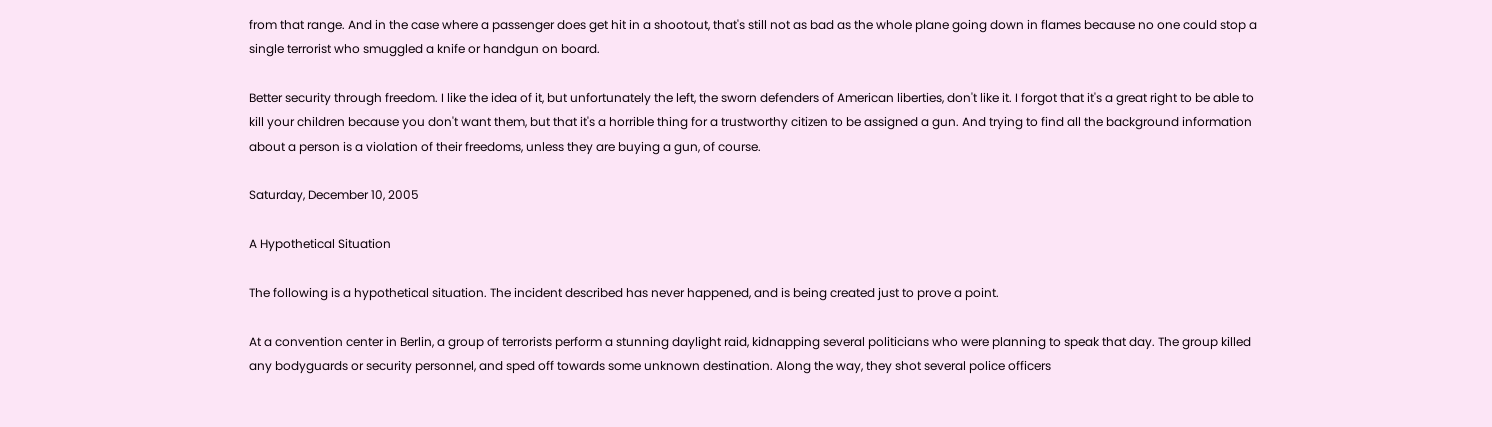from that range. And in the case where a passenger does get hit in a shootout, that's still not as bad as the whole plane going down in flames because no one could stop a single terrorist who smuggled a knife or handgun on board.

Better security through freedom. I like the idea of it, but unfortunately the left, the sworn defenders of American liberties, don't like it. I forgot that it's a great right to be able to kill your children because you don't want them, but that it's a horrible thing for a trustworthy citizen to be assigned a gun. And trying to find all the background information about a person is a violation of their freedoms, unless they are buying a gun, of course.

Saturday, December 10, 2005

A Hypothetical Situation

The following is a hypothetical situation. The incident described has never happened, and is being created just to prove a point.

At a convention center in Berlin, a group of terrorists perform a stunning daylight raid, kidnapping several politicians who were planning to speak that day. The group killed any bodyguards or security personnel, and sped off towards some unknown destination. Along the way, they shot several police officers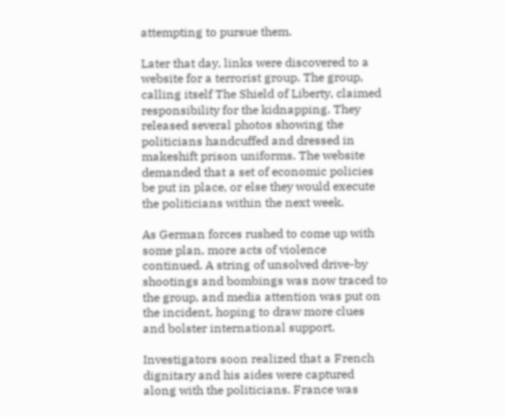attempting to pursue them.

Later that day, links were discovered to a website for a terrorist group. The group, calling itself The Shield of Liberty, claimed responsibility for the kidnapping. They released several photos showing the politicians handcuffed and dressed in makeshift prison uniforms. The website demanded that a set of economic policies be put in place, or else they would execute the politicians within the next week.

As German forces rushed to come up with some plan, more acts of violence continued. A string of unsolved drive-by shootings and bombings was now traced to the group, and media attention was put on the incident, hoping to draw more clues and bolster international support.

Investigators soon realized that a French dignitary and his aides were captured along with the politicians. France was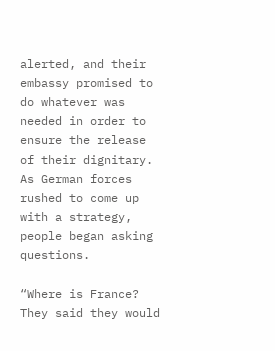alerted, and their embassy promised to do whatever was needed in order to ensure the release of their dignitary. As German forces rushed to come up with a strategy, people began asking questions.

“Where is France? They said they would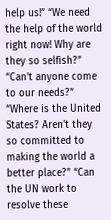help us!” “We need the help of the world right now! Why are they so selfish?” “Can't anyone come to our needs?” “Where is the United States? Aren't they so committed to making the world a better place?” “Can the UN work to resolve these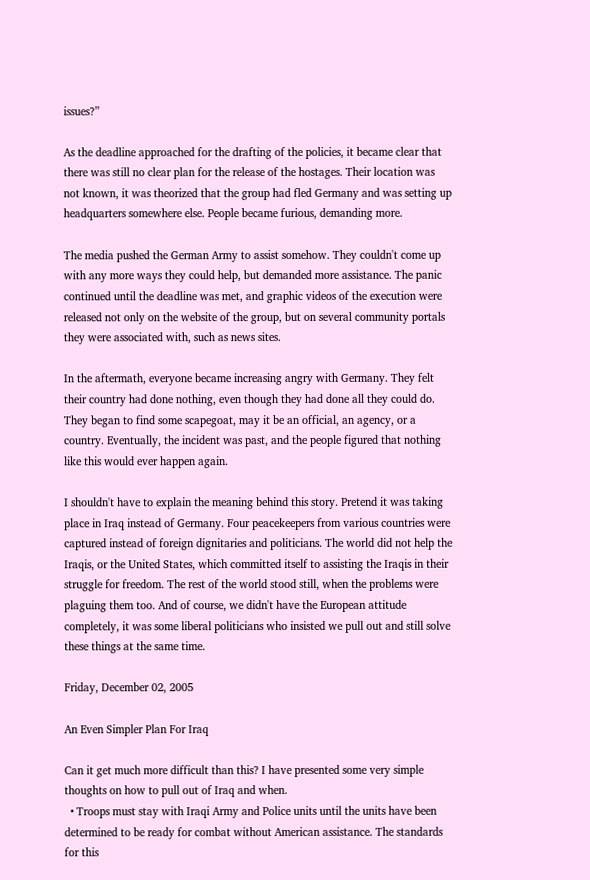issues?”

As the deadline approached for the drafting of the policies, it became clear that there was still no clear plan for the release of the hostages. Their location was not known, it was theorized that the group had fled Germany and was setting up headquarters somewhere else. People became furious, demanding more.

The media pushed the German Army to assist somehow. They couldn't come up with any more ways they could help, but demanded more assistance. The panic continued until the deadline was met, and graphic videos of the execution were released not only on the website of the group, but on several community portals they were associated with, such as news sites.

In the aftermath, everyone became increasing angry with Germany. They felt their country had done nothing, even though they had done all they could do. They began to find some scapegoat, may it be an official, an agency, or a country. Eventually, the incident was past, and the people figured that nothing like this would ever happen again.

I shouldn't have to explain the meaning behind this story. Pretend it was taking place in Iraq instead of Germany. Four peacekeepers from various countries were captured instead of foreign dignitaries and politicians. The world did not help the Iraqis, or the United States, which committed itself to assisting the Iraqis in their struggle for freedom. The rest of the world stood still, when the problems were plaguing them too. And of course, we didn't have the European attitude completely, it was some liberal politicians who insisted we pull out and still solve these things at the same time.

Friday, December 02, 2005

An Even Simpler Plan For Iraq

Can it get much more difficult than this? I have presented some very simple thoughts on how to pull out of Iraq and when.
  • Troops must stay with Iraqi Army and Police units until the units have been determined to be ready for combat without American assistance. The standards for this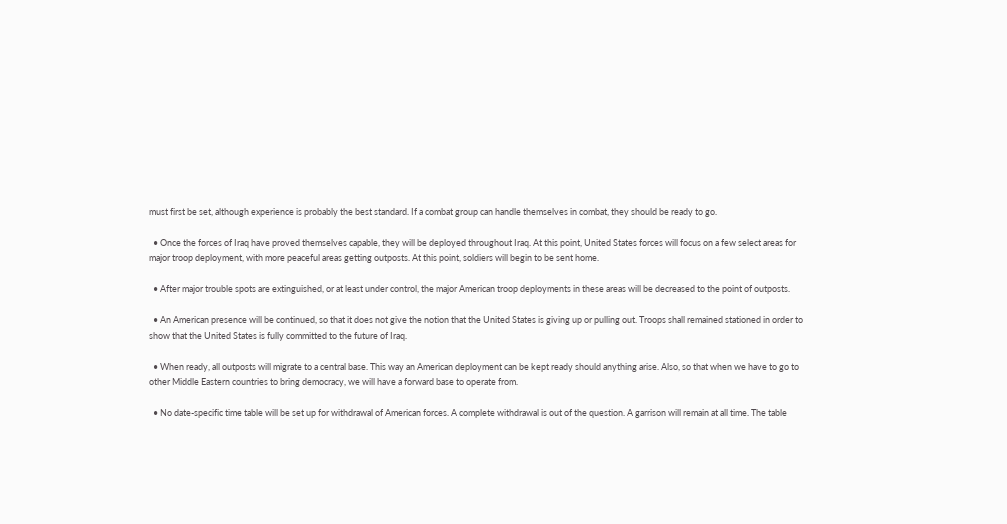must first be set, although experience is probably the best standard. If a combat group can handle themselves in combat, they should be ready to go.

  • Once the forces of Iraq have proved themselves capable, they will be deployed throughout Iraq. At this point, United States forces will focus on a few select areas for major troop deployment, with more peaceful areas getting outposts. At this point, soldiers will begin to be sent home.

  • After major trouble spots are extinguished, or at least under control, the major American troop deployments in these areas will be decreased to the point of outposts.

  • An American presence will be continued, so that it does not give the notion that the United States is giving up or pulling out. Troops shall remained stationed in order to show that the United States is fully committed to the future of Iraq.

  • When ready, all outposts will migrate to a central base. This way an American deployment can be kept ready should anything arise. Also, so that when we have to go to other Middle Eastern countries to bring democracy, we will have a forward base to operate from.

  • No date-specific time table will be set up for withdrawal of American forces. A complete withdrawal is out of the question. A garrison will remain at all time. The table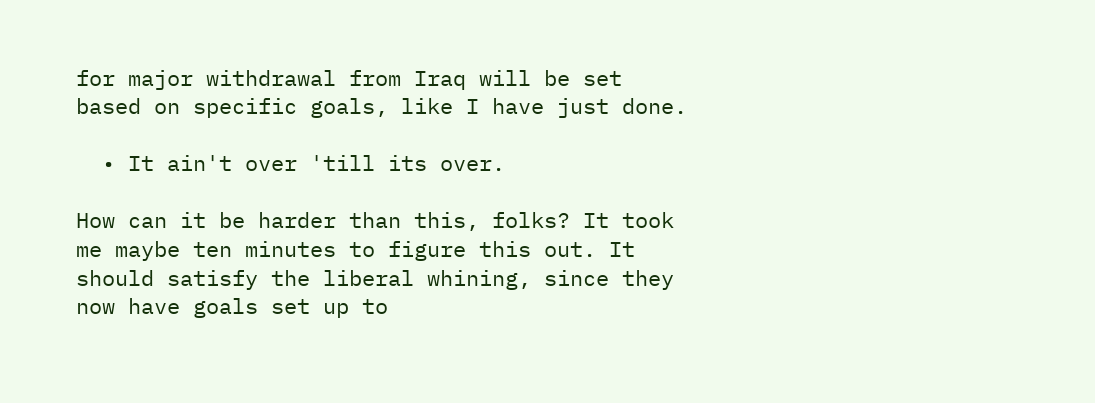for major withdrawal from Iraq will be set based on specific goals, like I have just done.

  • It ain't over 'till its over.

How can it be harder than this, folks? It took me maybe ten minutes to figure this out. It should satisfy the liberal whining, since they now have goals set up to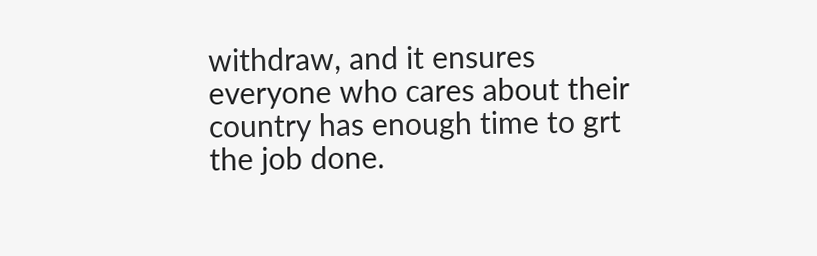withdraw, and it ensures everyone who cares about their country has enough time to grt the job done.